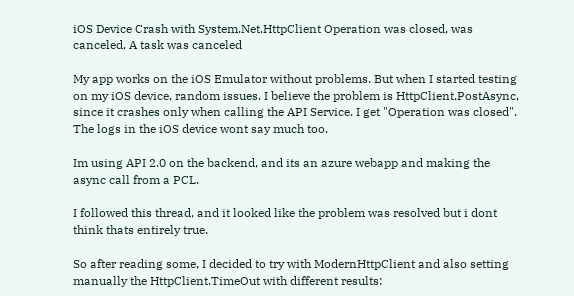iOS Device Crash with System.Net.HttpClient Operation was closed, was canceled, A task was canceled

My app works on the iOS Emulator without problems. But when I started testing on my iOS device, random issues. I believe the problem is HttpClient.PostAsync, since it crashes only when calling the API Service. I get "Operation was closed". The logs in the iOS device wont say much too.

Im using API 2.0 on the backend, and its an azure webapp and making the async call from a PCL.

I followed this thread, and it looked like the problem was resolved but i dont think thats entirely true.

So after reading some, I decided to try with ModernHttpClient and also setting manually the HttpClient.TimeOut with different results: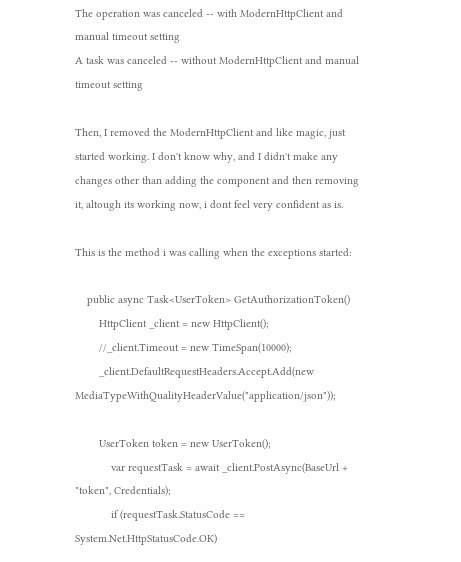The operation was canceled -- with ModernHttpClient and manual timeout setting
A task was canceled -- without ModernHttpClient and manual timeout setting

Then, I removed the ModernHttpClient and like magic, just started working. I don't know why, and I didn't make any changes other than adding the component and then removing it, altough its working now, i dont feel very confident as is.

This is the method i was calling when the exceptions started:

    public async Task<UserToken> GetAuthorizationToken()
        HttpClient _client = new HttpClient();
        //_client.Timeout = new TimeSpan(10000);
        _client.DefaultRequestHeaders.Accept.Add(new MediaTypeWithQualityHeaderValue("application/json"));

        UserToken token = new UserToken();
            var requestTask = await _client.PostAsync(BaseUrl + "token", Credentials);
            if (requestTask.StatusCode == System.Net.HttpStatusCode.OK)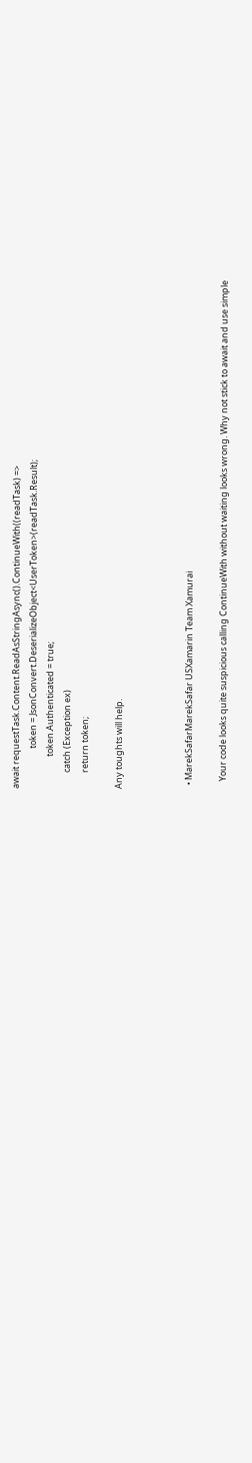await requestTask.Content.ReadAsStringAsync().ContinueWith((readTask) =>
                    token = JsonConvert.DeserializeObject<UserToken>(readTask.Result);
                token.Authenticated = true;
        catch (Exception ex)
        return token;

Any toughts will help.



  • MarekSafarMarekSafar USXamarin Team Xamurai

    Your code looks quite suspicious calling ContinueWith without waiting looks wrong. Why not stick to await and use simple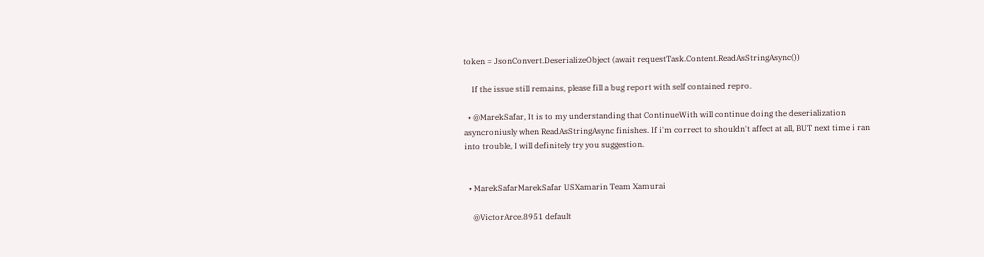token = JsonConvert.DeserializeObject (await requestTask.Content.ReadAsStringAsync())

    If the issue still remains, please fill a bug report with self contained repro.

  • @MarekSafar, It is to my understanding that ContinueWith will continue doing the deserialization asyncroniusly when ReadAsStringAsync finishes. If i'm correct to shouldn't affect at all, BUT next time i ran into trouble, I will definitely try you suggestion.


  • MarekSafarMarekSafar USXamarin Team Xamurai

    @VictorArce.8951 default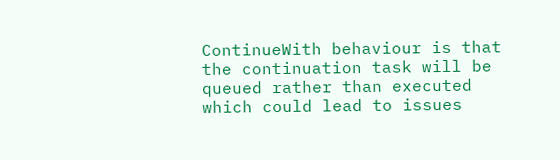ContinueWith behaviour is that the continuation task will be queued rather than executed which could lead to issues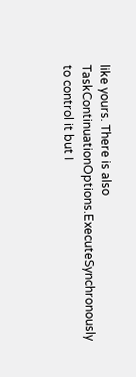like yours. There is also TaskContinuationOptions.ExecuteSynchronously to control it but I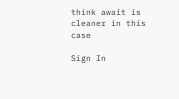think await is cleaner in this case

Sign In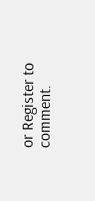or Register to comment.